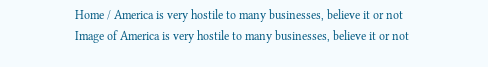Home / America is very hostile to many businesses, believe it or not
Image of America is very hostile to many businesses, believe it or not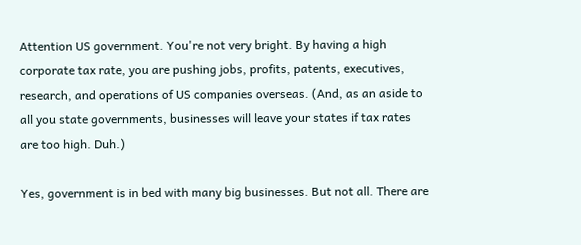Attention US government. You're not very bright. By having a high corporate tax rate, you are pushing jobs, profits, patents, executives, research, and operations of US companies overseas. (And, as an aside to all you state governments, businesses will leave your states if tax rates are too high. Duh.)

Yes, government is in bed with many big businesses. But not all. There are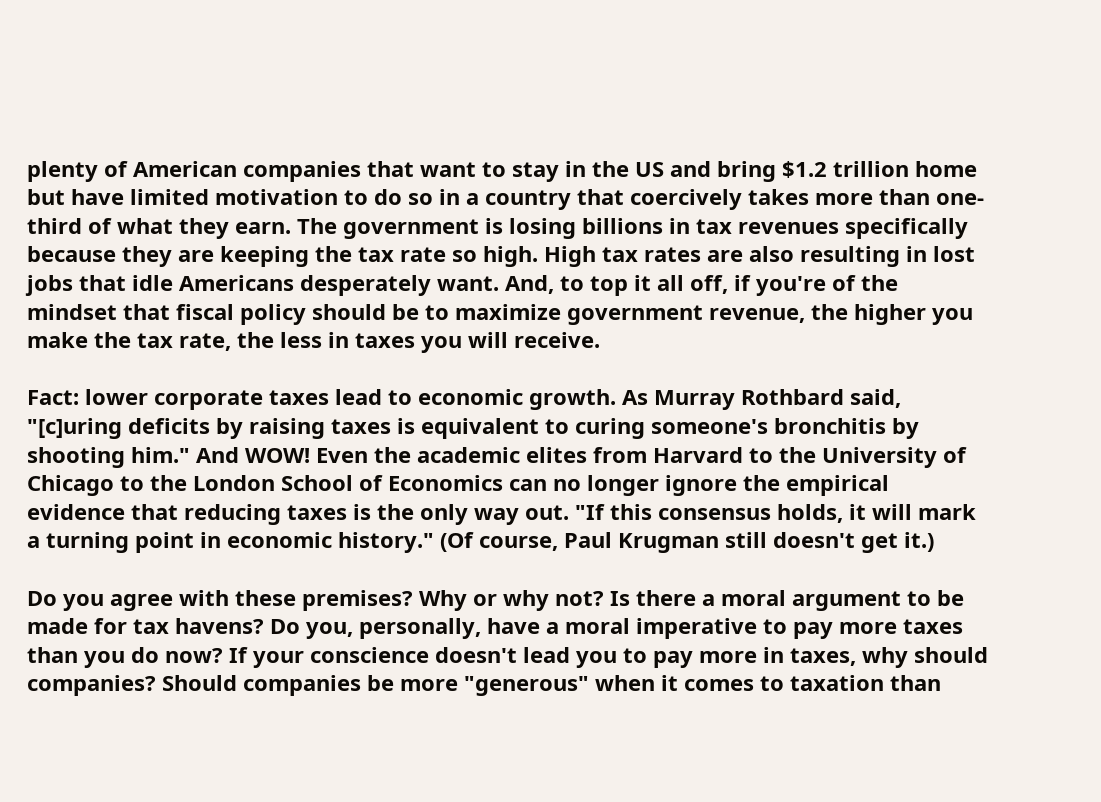plenty of American companies that want to stay in the US and bring $1.2 trillion home but have limited motivation to do so in a country that coercively takes more than one-third of what they earn. The government is losing billions in tax revenues specifically because they are keeping the tax rate so high. High tax rates are also resulting in lost jobs that idle Americans desperately want. And, to top it all off, if you're of the mindset that fiscal policy should be to maximize government revenue, the higher you make the tax rate, the less in taxes you will receive.

Fact: lower corporate taxes lead to economic growth. As Murray Rothbard said, "[c]uring deficits by raising taxes is equivalent to curing someone's bronchitis by shooting him." And WOW! Even the academic elites from Harvard to the University of Chicago to the London School of Economics can no longer ignore the empirical evidence that reducing taxes is the only way out. "If this consensus holds, it will mark a turning point in economic history." (Of course, Paul Krugman still doesn't get it.)

Do you agree with these premises? Why or why not? Is there a moral argument to be made for tax havens? Do you, personally, have a moral imperative to pay more taxes than you do now? If your conscience doesn't lead you to pay more in taxes, why should companies? Should companies be more "generous" when it comes to taxation than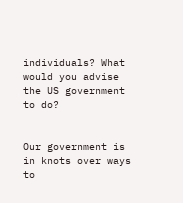individuals? What would you advise the US government to do?


Our government is in knots over ways to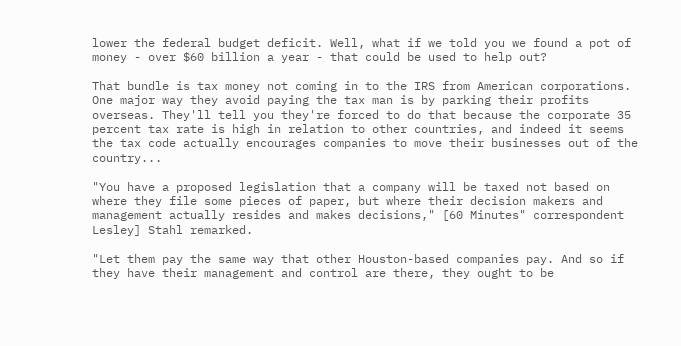lower the federal budget deficit. Well, what if we told you we found a pot of money - over $60 billion a year - that could be used to help out?

That bundle is tax money not coming in to the IRS from American corporations. One major way they avoid paying the tax man is by parking their profits overseas. They'll tell you they're forced to do that because the corporate 35 percent tax rate is high in relation to other countries, and indeed it seems the tax code actually encourages companies to move their businesses out of the country...

"You have a proposed legislation that a company will be taxed not based on where they file some pieces of paper, but where their decision makers and management actually resides and makes decisions," [60 Minutes" correspondent Lesley] Stahl remarked.

"Let them pay the same way that other Houston-based companies pay. And so if they have their management and control are there, they ought to be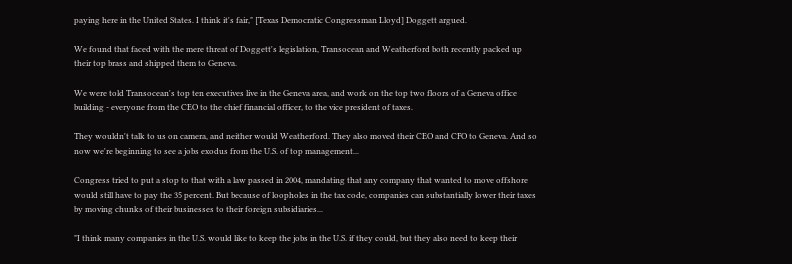paying here in the United States. I think it's fair," [Texas Democratic Congressman Lloyd] Doggett argued.

We found that faced with the mere threat of Doggett's legislation, Transocean and Weatherford both recently packed up their top brass and shipped them to Geneva.

We were told Transocean's top ten executives live in the Geneva area, and work on the top two floors of a Geneva office building - everyone from the CEO to the chief financial officer, to the vice president of taxes.

They wouldn't talk to us on camera, and neither would Weatherford. They also moved their CEO and CFO to Geneva. And so now we're beginning to see a jobs exodus from the U.S. of top management...

Congress tried to put a stop to that with a law passed in 2004, mandating that any company that wanted to move offshore would still have to pay the 35 percent. But because of loopholes in the tax code, companies can substantially lower their taxes by moving chunks of their businesses to their foreign subsidiaries...

"I think many companies in the U.S. would like to keep the jobs in the U.S. if they could, but they also need to keep their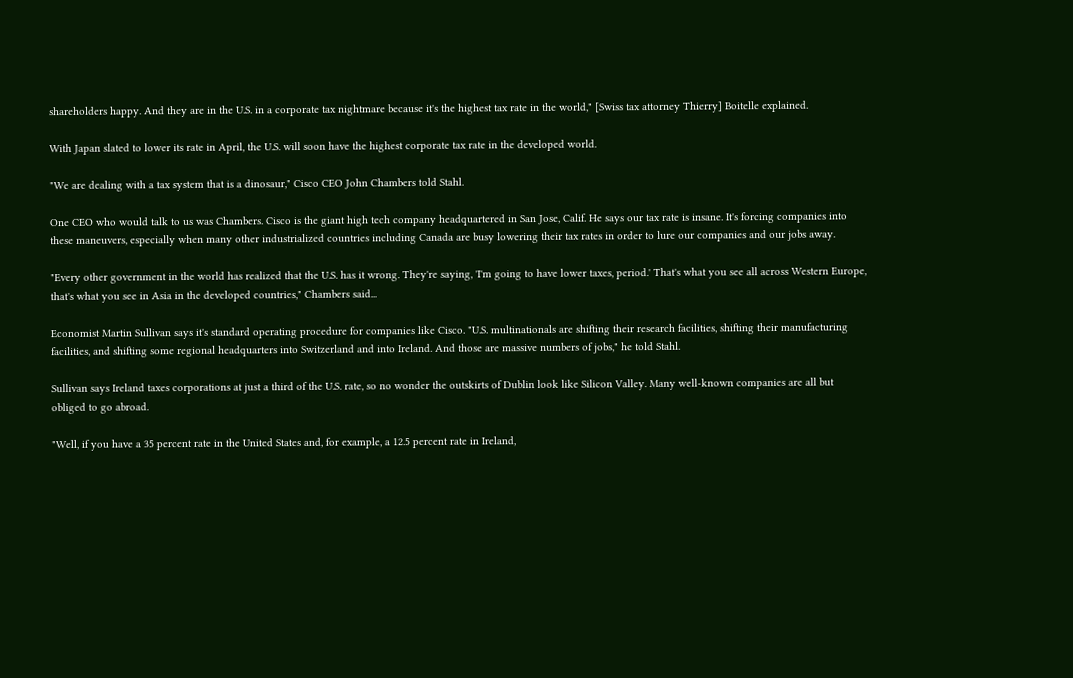shareholders happy. And they are in the U.S. in a corporate tax nightmare because it's the highest tax rate in the world," [Swiss tax attorney Thierry] Boitelle explained.

With Japan slated to lower its rate in April, the U.S. will soon have the highest corporate tax rate in the developed world.

"We are dealing with a tax system that is a dinosaur," Cisco CEO John Chambers told Stahl.

One CEO who would talk to us was Chambers. Cisco is the giant high tech company headquartered in San Jose, Calif. He says our tax rate is insane. It's forcing companies into these maneuvers, especially when many other industrialized countries including Canada are busy lowering their tax rates in order to lure our companies and our jobs away.

"Every other government in the world has realized that the U.S. has it wrong. They're saying, 'I'm going to have lower taxes, period.' That's what you see all across Western Europe, that's what you see in Asia in the developed countries," Chambers said...

Economist Martin Sullivan says it's standard operating procedure for companies like Cisco. "U.S. multinationals are shifting their research facilities, shifting their manufacturing facilities, and shifting some regional headquarters into Switzerland and into Ireland. And those are massive numbers of jobs," he told Stahl.

Sullivan says Ireland taxes corporations at just a third of the U.S. rate, so no wonder the outskirts of Dublin look like Silicon Valley. Many well-known companies are all but obliged to go abroad.

"Well, if you have a 35 percent rate in the United States and, for example, a 12.5 percent rate in Ireland,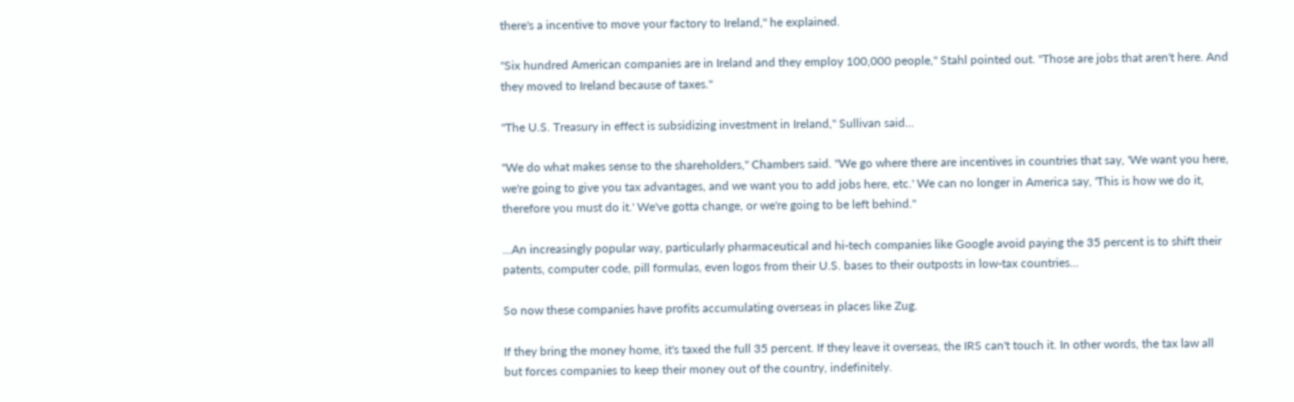there's a incentive to move your factory to Ireland," he explained.

"Six hundred American companies are in Ireland and they employ 100,000 people," Stahl pointed out. "Those are jobs that aren't here. And they moved to Ireland because of taxes."

"The U.S. Treasury in effect is subsidizing investment in Ireland," Sullivan said...

"We do what makes sense to the shareholders," Chambers said. "We go where there are incentives in countries that say, 'We want you here, we're going to give you tax advantages, and we want you to add jobs here, etc.' We can no longer in America say, 'This is how we do it, therefore you must do it.' We've gotta change, or we're going to be left behind."

...An increasingly popular way, particularly pharmaceutical and hi-tech companies like Google avoid paying the 35 percent is to shift their patents, computer code, pill formulas, even logos from their U.S. bases to their outposts in low-tax countries...

So now these companies have profits accumulating overseas in places like Zug.

If they bring the money home, it's taxed the full 35 percent. If they leave it overseas, the IRS can't touch it. In other words, the tax law all but forces companies to keep their money out of the country, indefinitely.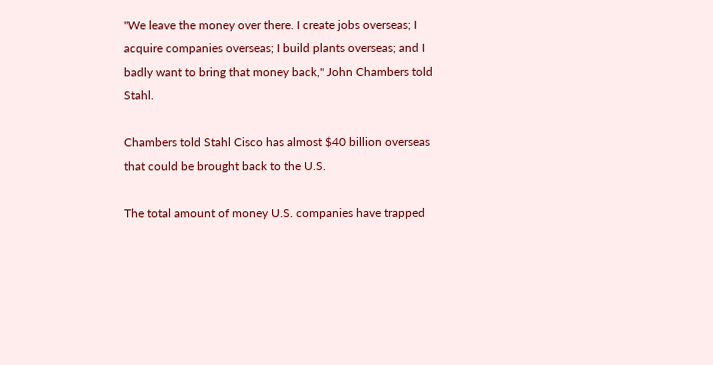"We leave the money over there. I create jobs overseas; I acquire companies overseas; I build plants overseas; and I badly want to bring that money back," John Chambers told Stahl.

Chambers told Stahl Cisco has almost $40 billion overseas that could be brought back to the U.S.

The total amount of money U.S. companies have trapped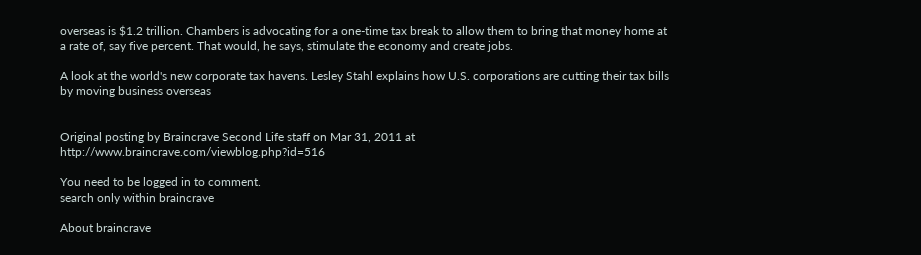overseas is $1.2 trillion. Chambers is advocating for a one-time tax break to allow them to bring that money home at a rate of, say five percent. That would, he says, stimulate the economy and create jobs.

A look at the world's new corporate tax havens. Lesley Stahl explains how U.S. corporations are cutting their tax bills by moving business overseas


Original posting by Braincrave Second Life staff on Mar 31, 2011 at http://www.braincrave.com/viewblog.php?id=516

You need to be logged in to comment.
search only within braincrave

About braincrave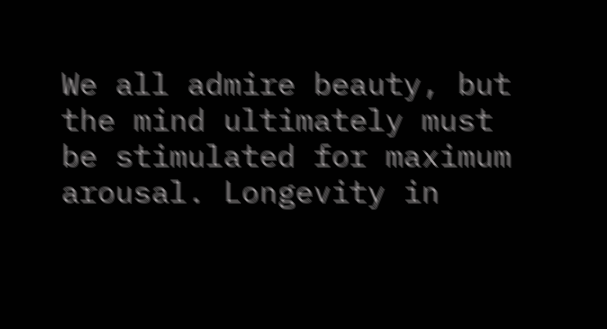We all admire beauty, but the mind ultimately must be stimulated for maximum arousal. Longevity in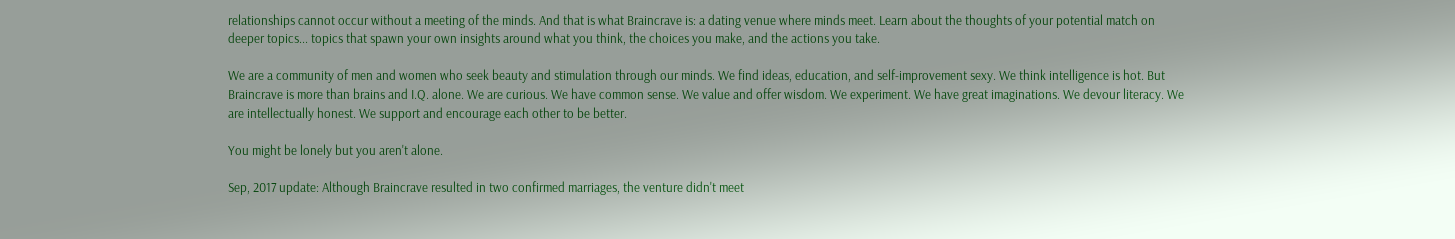relationships cannot occur without a meeting of the minds. And that is what Braincrave is: a dating venue where minds meet. Learn about the thoughts of your potential match on deeper topics... topics that spawn your own insights around what you think, the choices you make, and the actions you take.

We are a community of men and women who seek beauty and stimulation through our minds. We find ideas, education, and self-improvement sexy. We think intelligence is hot. But Braincrave is more than brains and I.Q. alone. We are curious. We have common sense. We value and offer wisdom. We experiment. We have great imaginations. We devour literacy. We are intellectually honest. We support and encourage each other to be better.

You might be lonely but you aren't alone.

Sep, 2017 update: Although Braincrave resulted in two confirmed marriages, the venture didn't meet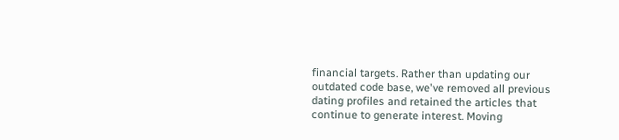financial targets. Rather than updating our outdated code base, we've removed all previous dating profiles and retained the articles that continue to generate interest. Moving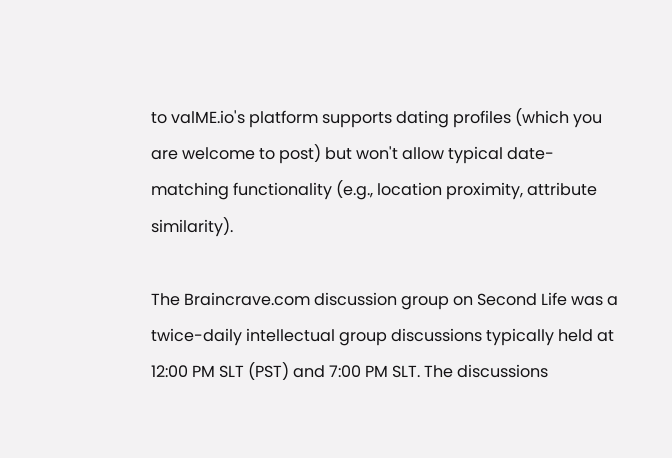to valME.io's platform supports dating profiles (which you are welcome to post) but won't allow typical date-matching functionality (e.g., location proximity, attribute similarity).

The Braincrave.com discussion group on Second Life was a twice-daily intellectual group discussions typically held at 12:00 PM SLT (PST) and 7:00 PM SLT. The discussions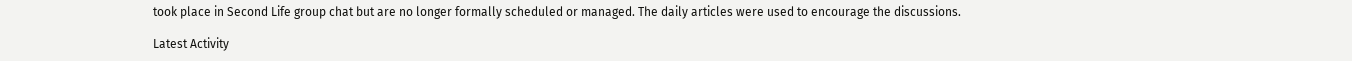took place in Second Life group chat but are no longer formally scheduled or managed. The daily articles were used to encourage the discussions.

Latest Activity